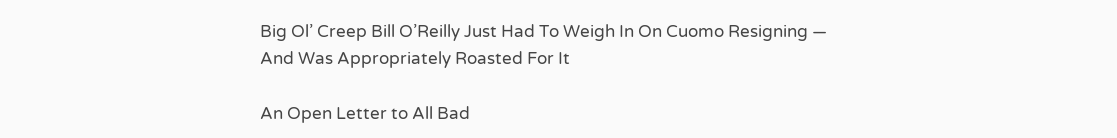Big Ol’ Creep Bill O’Reilly Just Had To Weigh In On Cuomo Resigning — And Was Appropriately Roasted For It

An Open Letter to All Bad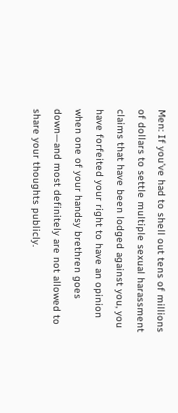Men: If you’ve had to shell out tens of millions of dollars to settle multiple sexual harassment claims that have been lodged against you, you have forfeited your right to have an opinion when one of your handsy brethren goes down—and most definitely are not allowed to share your thoughts publicly.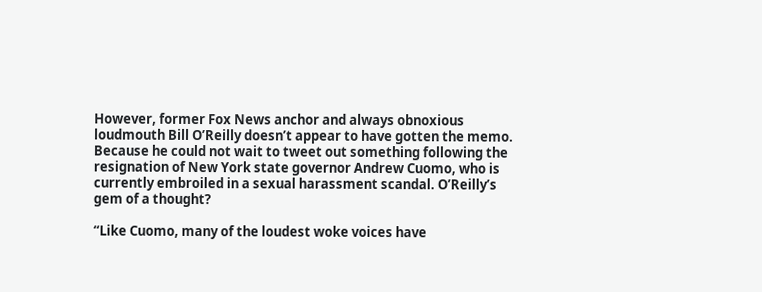However, former Fox News anchor and always obnoxious loudmouth Bill O’Reilly doesn’t appear to have gotten the memo. Because he could not wait to tweet out something following the resignation of New York state governor Andrew Cuomo, who is currently embroiled in a sexual harassment scandal. O’Reilly’s gem of a thought?

“Like Cuomo, many of the loudest woke voices have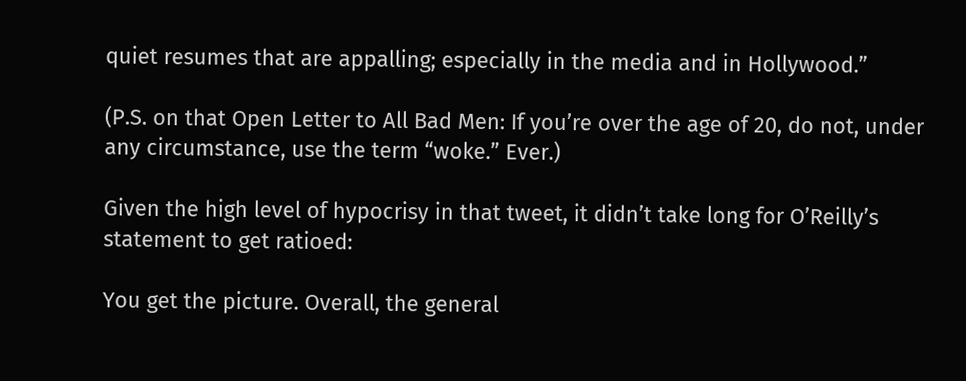quiet resumes that are appalling; especially in the media and in Hollywood.”

(P.S. on that Open Letter to All Bad Men: If you’re over the age of 20, do not, under any circumstance, use the term “woke.” Ever.)

Given the high level of hypocrisy in that tweet, it didn’t take long for O’Reilly’s statement to get ratioed:

You get the picture. Overall, the general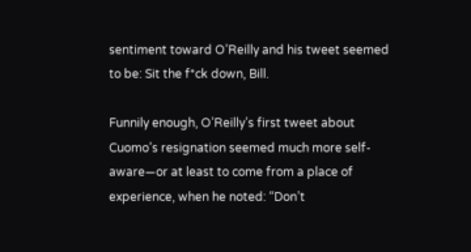sentiment toward O’Reilly and his tweet seemed to be: Sit the f*ck down, Bill.

Funnily enough, O’Reilly’s first tweet about Cuomo’s resignation seemed much more self-aware—or at least to come from a place of experience, when he noted: “Don’t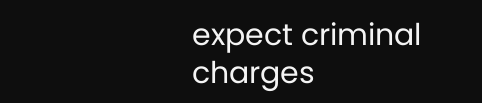expect criminal charges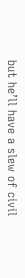but he’ll have a slew of civil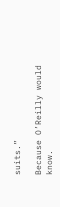suits.”

Because O’Reilly would know.